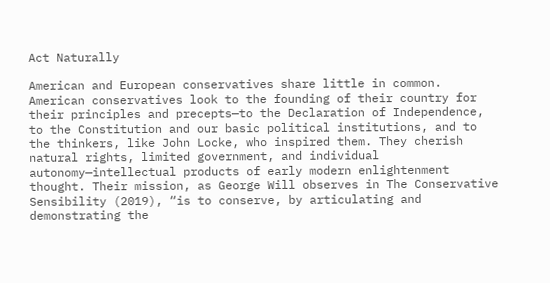Act Naturally

American and European conservatives share little in common. American conservatives look to the founding of their country for their principles and precepts—to the Declaration of Independence, to the Constitution and our basic political institutions, and to the thinkers, like John Locke, who inspired them. They cherish natural rights, limited government, and individual autonomy—intellectual products of early modern enlightenment thought. Their mission, as George Will observes in The Conservative Sensibility (2019), “is to conserve, by articulating and demonstrating the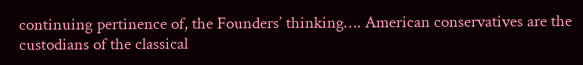continuing pertinence of, the Founders’ thinking…. American conservatives are the custodians of the classical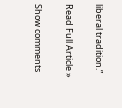liberal tradition.”

Read Full Article »

Show comments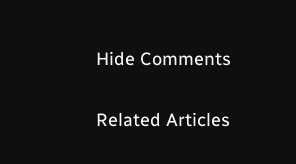Hide Comments

Related Articles